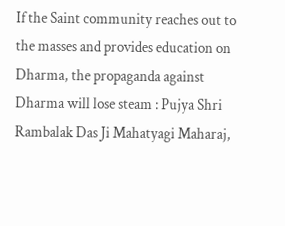If the Saint community reaches out to the masses and provides education on Dharma, the propaganda against Dharma will lose steam : Pujya Shri Rambalak Das Ji Mahatyagi Maharaj,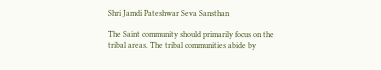Shri Jamdi Pateshwar Seva Sansthan

The Saint community should primarily focus on the tribal areas. The tribal communities abide by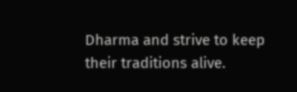Dharma and strive to keep their traditions alive.